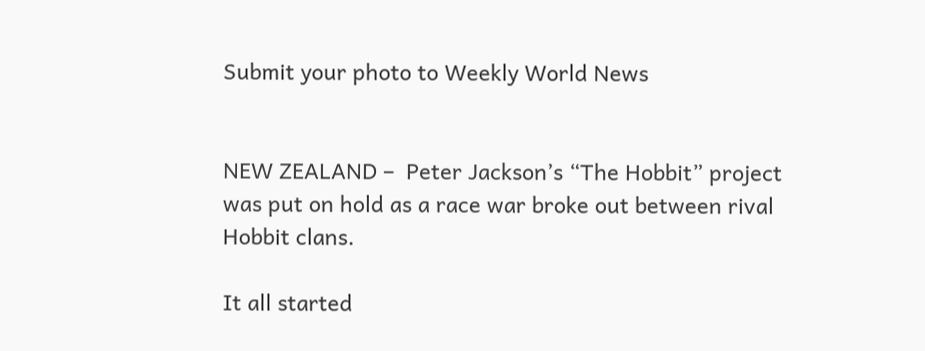Submit your photo to Weekly World News


NEW ZEALAND –  Peter Jackson’s “The Hobbit” project was put on hold as a race war broke out between rival Hobbit clans.

It all started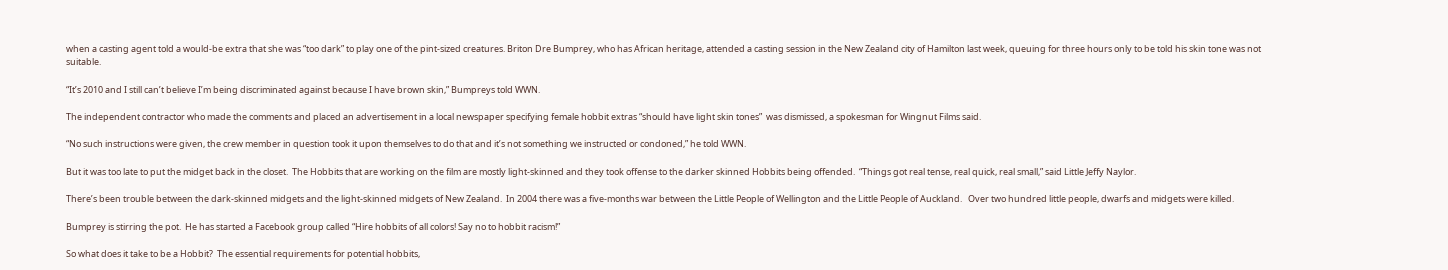when a casting agent told a would-be extra that she was “too dark” to play one of the pint-sized creatures. Briton Dre Bumprey, who has African heritage, attended a casting session in the New Zealand city of Hamilton last week, queuing for three hours only to be told his skin tone was not suitable.

“It’s 2010 and I still can’t believe I’m being discriminated against because I have brown skin,” Bumpreys told WWN.

The independent contractor who made the comments and placed an advertisement in a local newspaper specifying female hobbit extras “should have light skin tones”  was dismissed, a spokesman for Wingnut Films said.

“No such instructions were given, the crew member in question took it upon themselves to do that and it’s not something we instructed or condoned,” he told WWN.

But it was too late to put the midget back in the closet.  The Hobbits that are working on the film are mostly light-skinned and they took offense to the darker skinned Hobbits being offended.  “Things got real tense, real quick, real small,” said Little Jeffy Naylor.

There’s been trouble between the dark-skinned midgets and the light-skinned midgets of New Zealand.  In 2004 there was a five-months war between the Little People of Wellington and the Little People of Auckland.   Over two hundred little people, dwarfs and midgets were killed.

Bumprey is stirring the pot.  He has started a Facebook group called “Hire hobbits of all colors! Say no to hobbit racism!”

So what does it take to be a Hobbit?  The essential requirements for potential hobbits,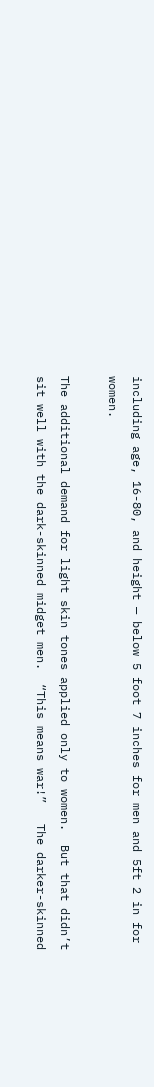including age, 16-80, and height — below 5 foot 7 inches for men and 5ft 2 in for women.

The additional demand for light skin tones applied only to women.  But that didn’t sit well with the dark-skinned midget men.  “This means war!”   The darker-skinned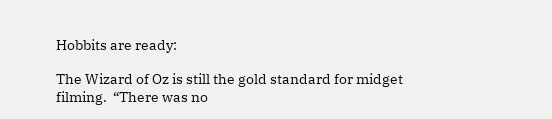Hobbits are ready:

The Wizard of Oz is still the gold standard for midget filming.  “There was no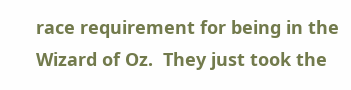race requirement for being in the Wizard of Oz.  They just took the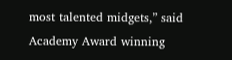most talented midgets,” said Academy Award winning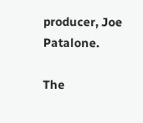producer, Joe Patalone.

The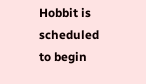Hobbit is scheduled to begin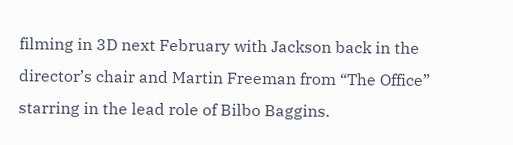filming in 3D next February with Jackson back in the director’s chair and Martin Freeman from “The Office” starring in the lead role of Bilbo Baggins.